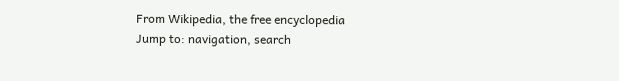From Wikipedia, the free encyclopedia
Jump to: navigation, search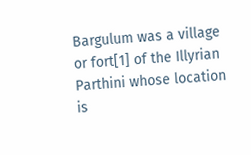Bargulum was a village or fort[1] of the Illyrian Parthini whose location is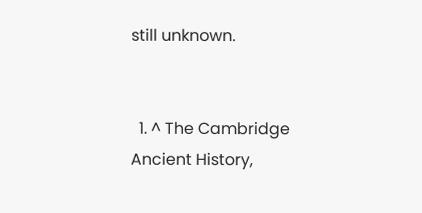still unknown.


  1. ^ The Cambridge Ancient History,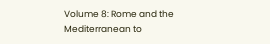Volume 8: Rome and the Mediterranean to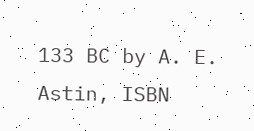133 BC by A. E. Astin, ISBN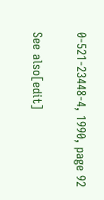0-521-23448-4, 1990, page 92

See also[edit]